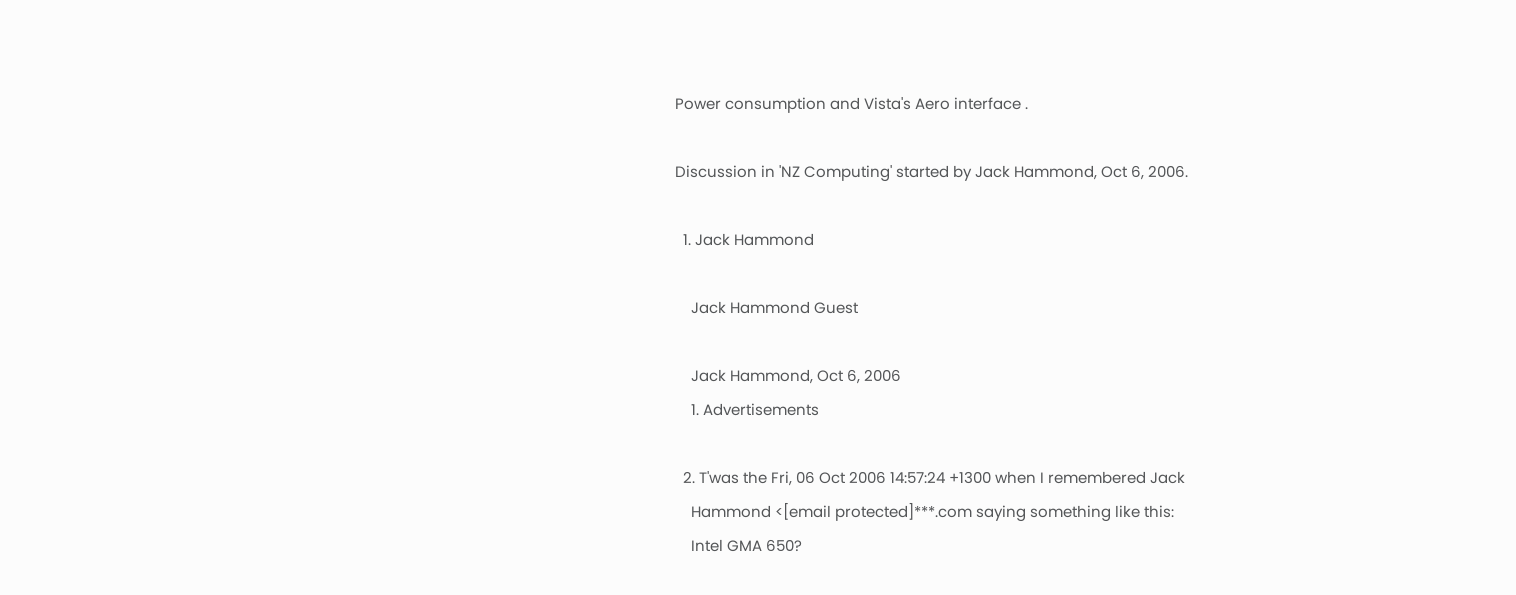Power consumption and Vista's Aero interface .

Discussion in 'NZ Computing' started by Jack Hammond, Oct 6, 2006.

  1. Jack Hammond

    Jack Hammond Guest

    Jack Hammond, Oct 6, 2006
    1. Advertisements

  2. T'was the Fri, 06 Oct 2006 14:57:24 +1300 when I remembered Jack
    Hammond <[email protected]***.com saying something like this:
    Intel GMA 650?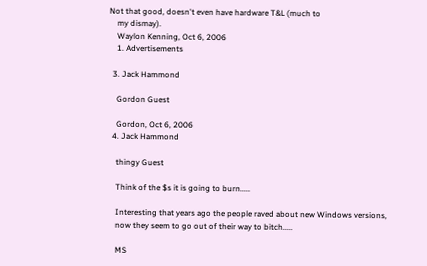Not that good, doesn't even have hardware T&L (much to
    my dismay).
    Waylon Kenning, Oct 6, 2006
    1. Advertisements

  3. Jack Hammond

    Gordon Guest

    Gordon, Oct 6, 2006
  4. Jack Hammond

    thingy Guest

    Think of the $s it is going to burn.....

    Interesting that years ago the people raved about new Windows versions,
    now they seem to go out of their way to bitch.....

    MS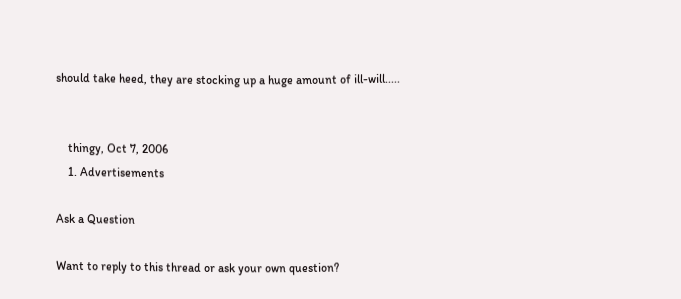should take heed, they are stocking up a huge amount of ill-will.....


    thingy, Oct 7, 2006
    1. Advertisements

Ask a Question

Want to reply to this thread or ask your own question?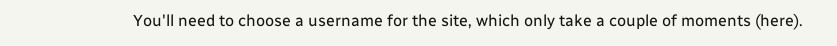You'll need to choose a username for the site, which only take a couple of moments (here).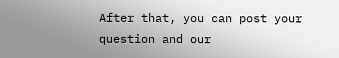After that, you can post your question and our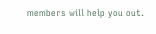members will help you out.